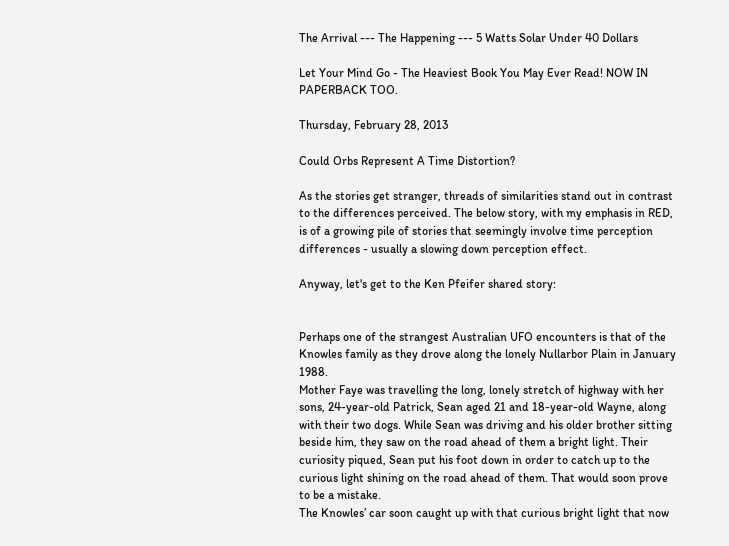The Arrival --- The Happening --- 5 Watts Solar Under 40 Dollars

Let Your Mind Go - The Heaviest Book You May Ever Read! NOW IN PAPERBACK TOO.

Thursday, February 28, 2013

Could Orbs Represent A Time Distortion?

As the stories get stranger, threads of similarities stand out in contrast to the differences perceived. The below story, with my emphasis in RED, is of a growing pile of stories that seemingly involve time perception differences - usually a slowing down perception effect.

Anyway, let's get to the Ken Pfeifer shared story:


Perhaps one of the strangest Australian UFO encounters is that of the Knowles family as they drove along the lonely Nullarbor Plain in January 1988.
Mother Faye was travelling the long, lonely stretch of highway with her sons, 24-year-old Patrick, Sean aged 21 and 18-year-old Wayne, along with their two dogs. While Sean was driving and his older brother sitting beside him, they saw on the road ahead of them a bright light. Their curiosity piqued, Sean put his foot down in order to catch up to the curious light shining on the road ahead of them. That would soon prove to be a mistake.
The Knowles’ car soon caught up with that curious bright light that now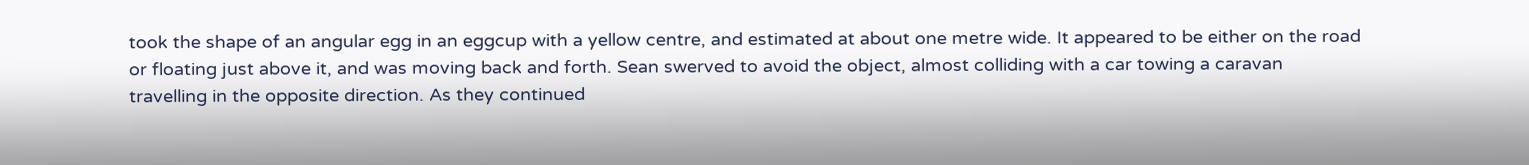took the shape of an angular egg in an eggcup with a yellow centre, and estimated at about one metre wide. It appeared to be either on the road or floating just above it, and was moving back and forth. Sean swerved to avoid the object, almost colliding with a car towing a caravan travelling in the opposite direction. As they continued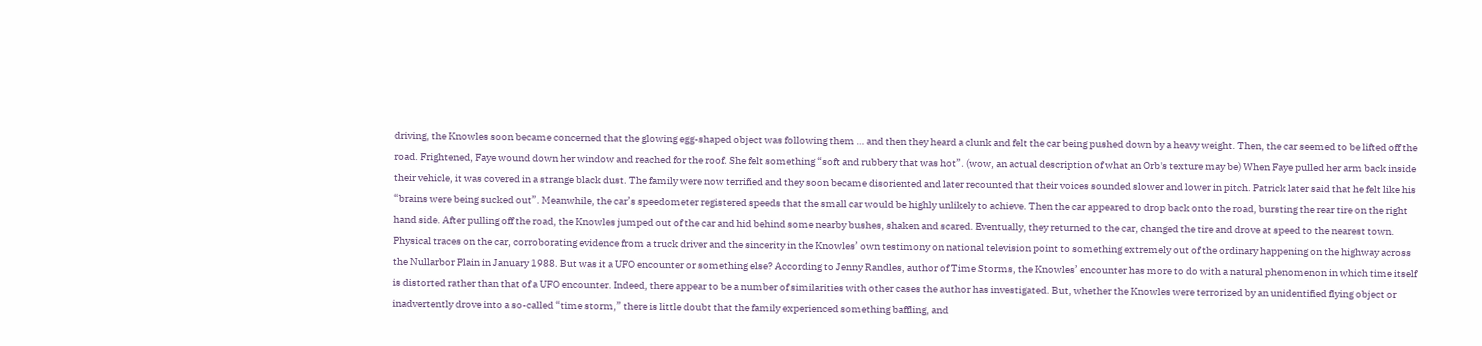driving, the Knowles soon became concerned that the glowing egg-shaped object was following them … and then they heard a clunk and felt the car being pushed down by a heavy weight. Then, the car seemed to be lifted off the road. Frightened, Faye wound down her window and reached for the roof. She felt something “soft and rubbery that was hot”. (wow, an actual description of what an Orb's texture may be) When Faye pulled her arm back inside their vehicle, it was covered in a strange black dust. The family were now terrified and they soon became disoriented and later recounted that their voices sounded slower and lower in pitch. Patrick later said that he felt like his “brains were being sucked out”. Meanwhile, the car’s speedometer registered speeds that the small car would be highly unlikely to achieve. Then the car appeared to drop back onto the road, bursting the rear tire on the right hand side. After pulling off the road, the Knowles jumped out of the car and hid behind some nearby bushes, shaken and scared. Eventually, they returned to the car, changed the tire and drove at speed to the nearest town.
Physical traces on the car, corroborating evidence from a truck driver and the sincerity in the Knowles’ own testimony on national television point to something extremely out of the ordinary happening on the highway across the Nullarbor Plain in January 1988. But was it a UFO encounter or something else? According to Jenny Randles, author of Time Storms, the Knowles’ encounter has more to do with a natural phenomenon in which time itself is distorted rather than that of a UFO encounter. Indeed, there appear to be a number of similarities with other cases the author has investigated. But, whether the Knowles were terrorized by an unidentified flying object or inadvertently drove into a so-called “time storm,” there is little doubt that the family experienced something baffling, and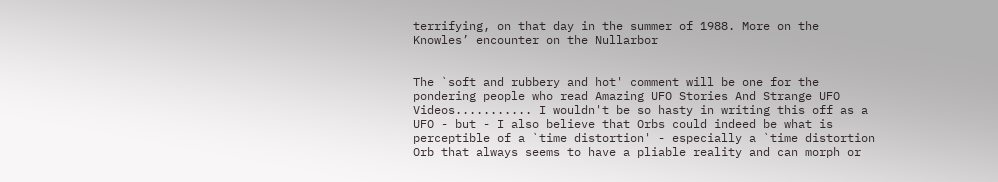terrifying, on that day in the summer of 1988. More on the Knowles’ encounter on the Nullarbor


The `soft and rubbery and hot' comment will be one for the pondering people who read Amazing UFO Stories And Strange UFO Videos........... I wouldn't be so hasty in writing this off as a UFO - but - I also believe that Orbs could indeed be what is perceptible of a `time distortion' - especially a `time distortion Orb that always seems to have a pliable reality and can morph or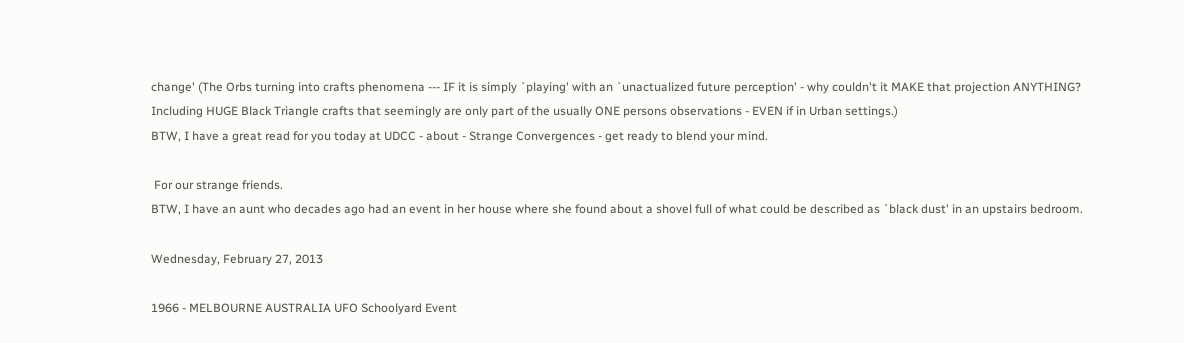change' (The Orbs turning into crafts phenomena --- IF it is simply `playing' with an `unactualized future perception' - why couldn't it MAKE that projection ANYTHING? Including HUGE Black Triangle crafts that seemingly are only part of the usually ONE persons observations - EVEN if in Urban settings.)
BTW, I have a great read for you today at UDCC - about - Strange Convergences - get ready to blend your mind.

 For our strange friends.
BTW, I have an aunt who decades ago had an event in her house where she found about a shovel full of what could be described as `black dust' in an upstairs bedroom.

Wednesday, February 27, 2013

1966 - MELBOURNE AUSTRALIA UFO Schoolyard Event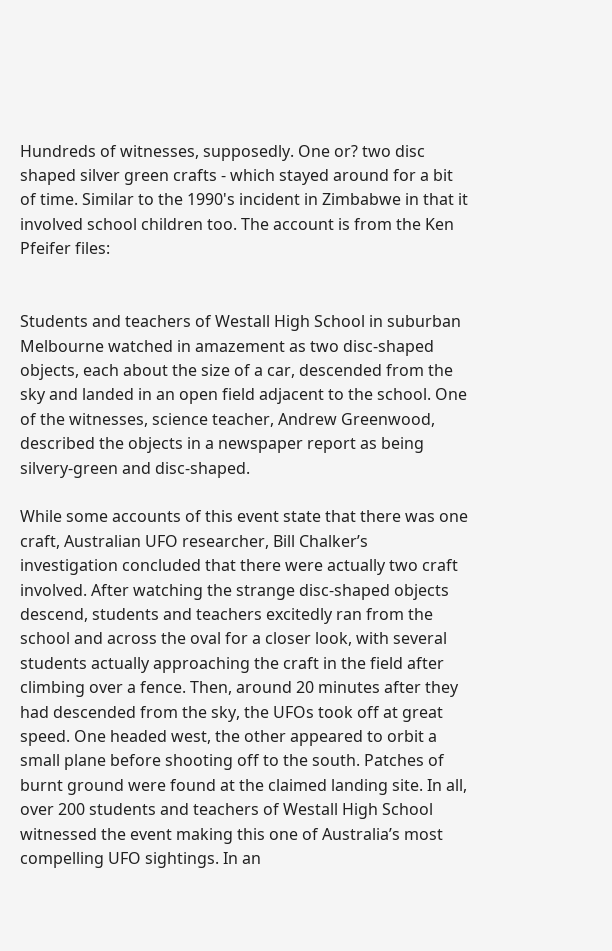Hundreds of witnesses, supposedly. One or? two disc shaped silver green crafts - which stayed around for a bit of time. Similar to the 1990's incident in Zimbabwe in that it involved school children too. The account is from the Ken Pfeifer files:


Students and teachers of Westall High School in suburban Melbourne watched in amazement as two disc-shaped objects, each about the size of a car, descended from the sky and landed in an open field adjacent to the school. One of the witnesses, science teacher, Andrew Greenwood, described the objects in a newspaper report as being silvery-green and disc-shaped.

While some accounts of this event state that there was one craft, Australian UFO researcher, Bill Chalker’s investigation concluded that there were actually two craft involved. After watching the strange disc-shaped objects descend, students and teachers excitedly ran from the school and across the oval for a closer look, with several students actually approaching the craft in the field after climbing over a fence. Then, around 20 minutes after they had descended from the sky, the UFOs took off at great speed. One headed west, the other appeared to orbit a small plane before shooting off to the south. Patches of burnt ground were found at the claimed landing site. In all, over 200 students and teachers of Westall High School witnessed the event making this one of Australia’s most compelling UFO sightings. In an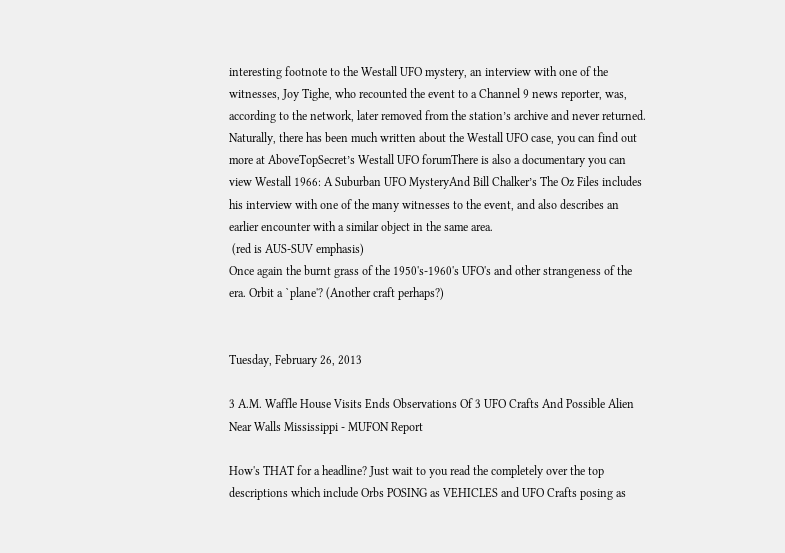interesting footnote to the Westall UFO mystery, an interview with one of the witnesses, Joy Tighe, who recounted the event to a Channel 9 news reporter, was, according to the network, later removed from the station’s archive and never returned. Naturally, there has been much written about the Westall UFO case, you can find out more at AboveTopSecret’s Westall UFO forumThere is also a documentary you can view Westall 1966: A Suburban UFO MysteryAnd Bill Chalker’s The Oz Files includes his interview with one of the many witnesses to the event, and also describes an earlier encounter with a similar object in the same area.
 (red is AUS-SUV emphasis)
Once again the burnt grass of the 1950's-1960's UFO's and other strangeness of the era. Orbit a `plane'? (Another craft perhaps?)


Tuesday, February 26, 2013

3 A.M. Waffle House Visits Ends Observations Of 3 UFO Crafts And Possible Alien Near Walls Mississippi - MUFON Report

How's THAT for a headline? Just wait to you read the completely over the top descriptions which include Orbs POSING as VEHICLES and UFO Crafts posing as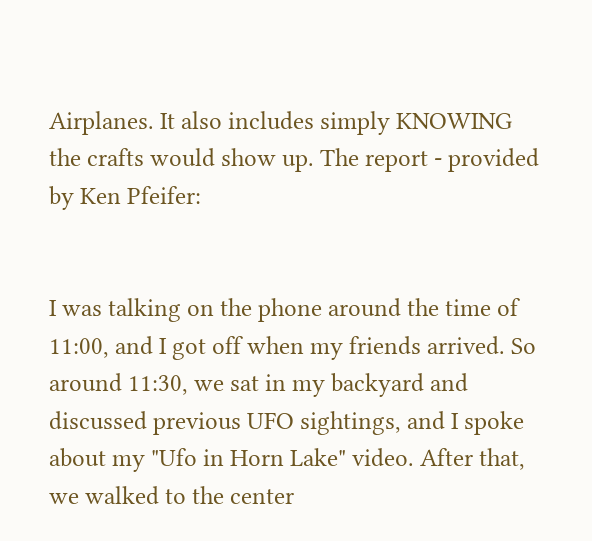Airplanes. It also includes simply KNOWING the crafts would show up. The report - provided by Ken Pfeifer:


I was talking on the phone around the time of 11:00, and I got off when my friends arrived. So around 11:30, we sat in my backyard and discussed previous UFO sightings, and I spoke about my "Ufo in Horn Lake" video. After that, we walked to the center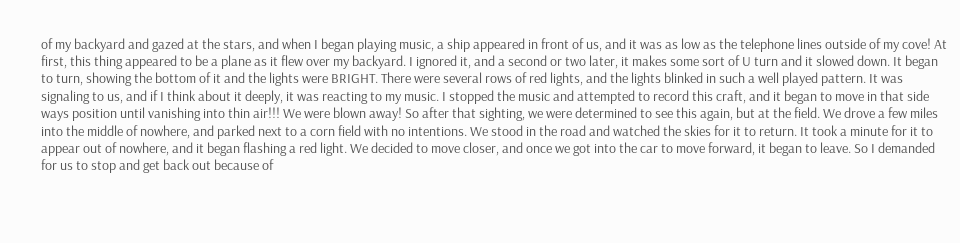of my backyard and gazed at the stars, and when I began playing music, a ship appeared in front of us, and it was as low as the telephone lines outside of my cove! At first, this thing appeared to be a plane as it flew over my backyard. I ignored it, and a second or two later, it makes some sort of U turn and it slowed down. It began to turn, showing the bottom of it and the lights were BRIGHT. There were several rows of red lights, and the lights blinked in such a well played pattern. It was signaling to us, and if I think about it deeply, it was reacting to my music. I stopped the music and attempted to record this craft, and it began to move in that side ways position until vanishing into thin air!!! We were blown away! So after that sighting, we were determined to see this again, but at the field. We drove a few miles into the middle of nowhere, and parked next to a corn field with no intentions. We stood in the road and watched the skies for it to return. It took a minute for it to appear out of nowhere, and it began flashing a red light. We decided to move closer, and once we got into the car to move forward, it began to leave. So I demanded for us to stop and get back out because of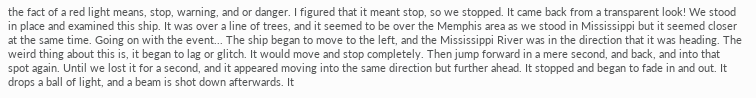the fact of a red light means, stop, warning, and or danger. I figured that it meant stop, so we stopped. It came back from a transparent look! We stood in place and examined this ship. It was over a line of trees, and it seemed to be over the Memphis area as we stood in Mississippi but it seemed closer at the same time. Going on with the event... The ship began to move to the left, and the Mississippi River was in the direction that it was heading. The weird thing about this is, it began to lag or glitch. It would move and stop completely. Then jump forward in a mere second, and back, and into that spot again. Until we lost it for a second, and it appeared moving into the same direction but further ahead. It stopped and began to fade in and out. It drops a ball of light, and a beam is shot down afterwards. It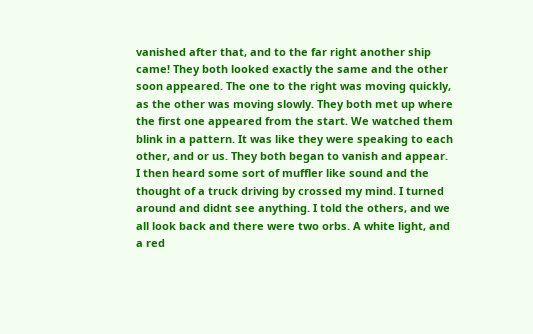vanished after that, and to the far right another ship came! They both looked exactly the same and the other soon appeared. The one to the right was moving quickly, as the other was moving slowly. They both met up where the first one appeared from the start. We watched them blink in a pattern. It was like they were speaking to each other, and or us. They both began to vanish and appear. I then heard some sort of muffler like sound and the thought of a truck driving by crossed my mind. I turned around and didnt see anything. I told the others, and we all look back and there were two orbs. A white light, and a red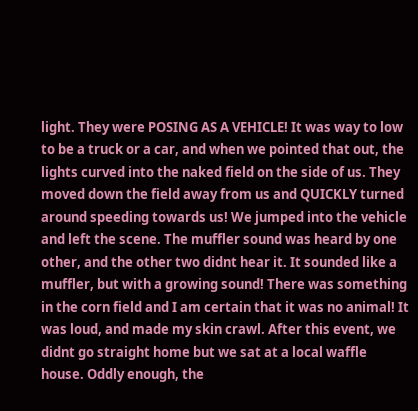light. They were POSING AS A VEHICLE! It was way to low to be a truck or a car, and when we pointed that out, the lights curved into the naked field on the side of us. They moved down the field away from us and QUICKLY turned around speeding towards us! We jumped into the vehicle and left the scene. The muffler sound was heard by one other, and the other two didnt hear it. It sounded like a muffler, but with a growing sound! There was something in the corn field and I am certain that it was no animal! It was loud, and made my skin crawl. After this event, we didnt go straight home but we sat at a local waffle house. Oddly enough, the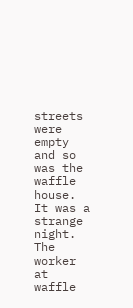streets were empty and so was the waffle house. It was a strange night. The worker at waffle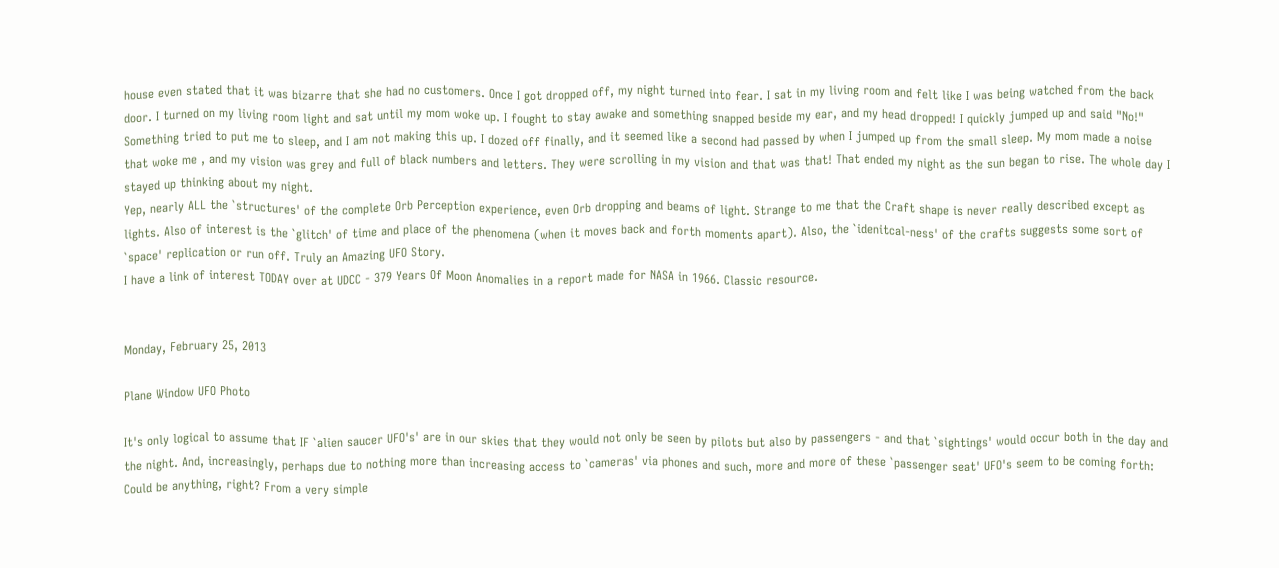house even stated that it was bizarre that she had no customers. Once I got dropped off, my night turned into fear. I sat in my living room and felt like I was being watched from the back door. I turned on my living room light and sat until my mom woke up. I fought to stay awake and something snapped beside my ear, and my head dropped! I quickly jumped up and said "No!" Something tried to put me to sleep, and I am not making this up. I dozed off finally, and it seemed like a second had passed by when I jumped up from the small sleep. My mom made a noise that woke me , and my vision was grey and full of black numbers and letters. They were scrolling in my vision and that was that! That ended my night as the sun began to rise. The whole day I stayed up thinking about my night.
Yep, nearly ALL the `structures' of the complete Orb Perception experience, even Orb dropping and beams of light. Strange to me that the Craft shape is never really described except as lights. Also of interest is the `glitch' of time and place of the phenomena (when it moves back and forth moments apart). Also, the `idenitcal-ness' of the crafts suggests some sort of `space' replication or run off. Truly an Amazing UFO Story.
I have a link of interest TODAY over at UDCC - 379 Years Of Moon Anomalies in a report made for NASA in 1966. Classic resource.


Monday, February 25, 2013

Plane Window UFO Photo

It's only logical to assume that IF `alien saucer UFO's' are in our skies that they would not only be seen by pilots but also by passengers - and that `sightings' would occur both in the day and the night. And, increasingly, perhaps due to nothing more than increasing access to `cameras' via phones and such, more and more of these `passenger seat' UFO's seem to be coming forth:
Could be anything, right? From a very simple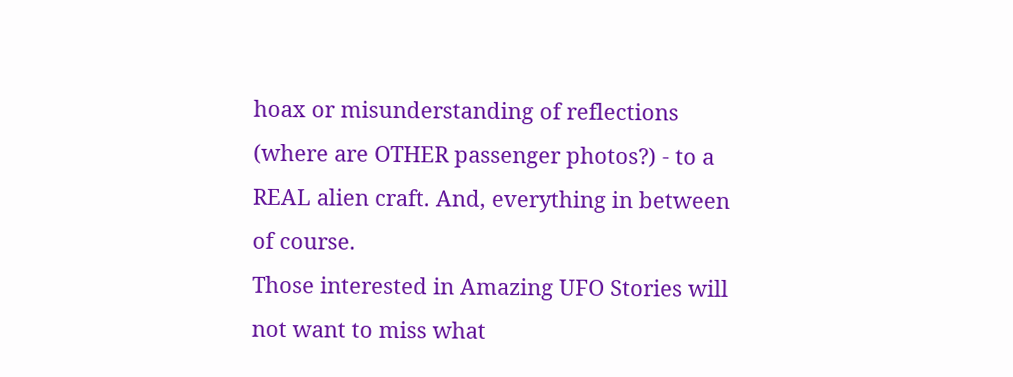hoax or misunderstanding of reflections (where are OTHER passenger photos?) - to a REAL alien craft. And, everything in between of course.
Those interested in Amazing UFO Stories will not want to miss what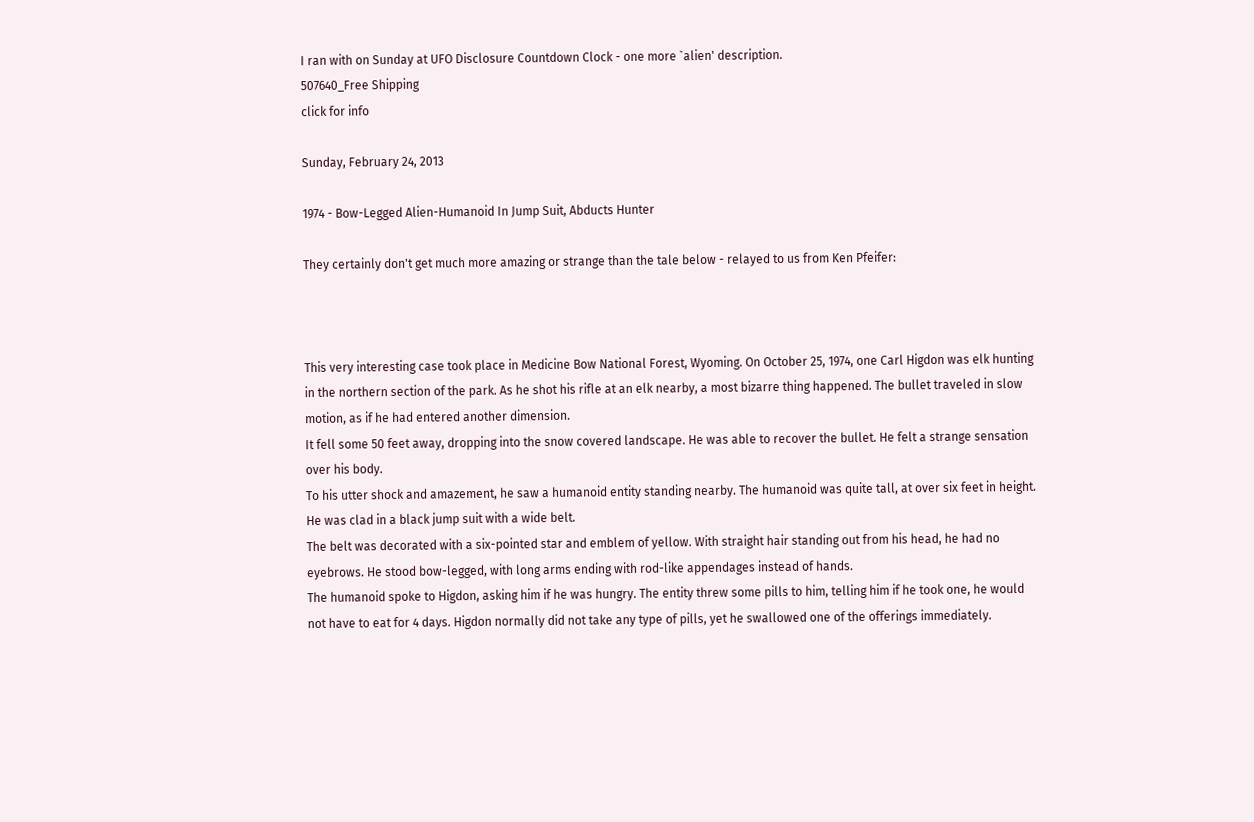I ran with on Sunday at UFO Disclosure Countdown Clock - one more `alien' description.
507640_Free Shipping
click for info

Sunday, February 24, 2013

1974 - Bow-Legged Alien-Humanoid In Jump Suit, Abducts Hunter

They certainly don't get much more amazing or strange than the tale below - relayed to us from Ken Pfeifer:



This very interesting case took place in Medicine Bow National Forest, Wyoming. On October 25, 1974, one Carl Higdon was elk hunting in the northern section of the park. As he shot his rifle at an elk nearby, a most bizarre thing happened. The bullet traveled in slow motion, as if he had entered another dimension.
It fell some 50 feet away, dropping into the snow covered landscape. He was able to recover the bullet. He felt a strange sensation over his body.
To his utter shock and amazement, he saw a humanoid entity standing nearby. The humanoid was quite tall, at over six feet in height. He was clad in a black jump suit with a wide belt.
The belt was decorated with a six-pointed star and emblem of yellow. With straight hair standing out from his head, he had no eyebrows. He stood bow-legged, with long arms ending with rod-like appendages instead of hands.
The humanoid spoke to Higdon, asking him if he was hungry. The entity threw some pills to him, telling him if he took one, he would not have to eat for 4 days. Higdon normally did not take any type of pills, yet he swallowed one of the offerings immediately.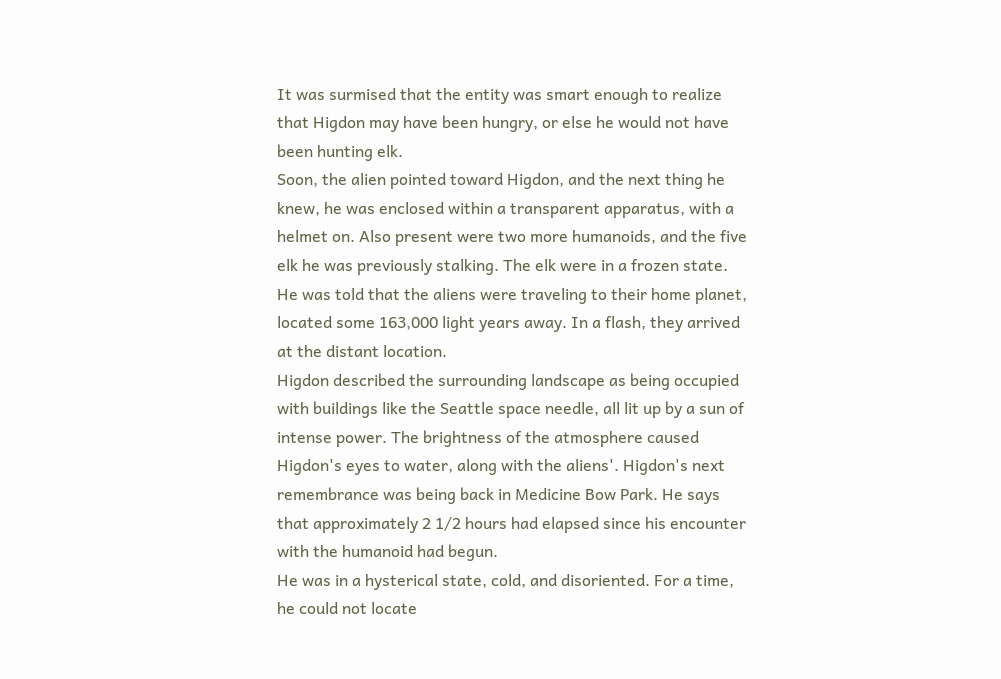It was surmised that the entity was smart enough to realize that Higdon may have been hungry, or else he would not have been hunting elk.
Soon, the alien pointed toward Higdon, and the next thing he knew, he was enclosed within a transparent apparatus, with a helmet on. Also present were two more humanoids, and the five elk he was previously stalking. The elk were in a frozen state.
He was told that the aliens were traveling to their home planet, located some 163,000 light years away. In a flash, they arrived at the distant location.
Higdon described the surrounding landscape as being occupied with buildings like the Seattle space needle, all lit up by a sun of intense power. The brightness of the atmosphere caused Higdon's eyes to water, along with the aliens'. Higdon's next remembrance was being back in Medicine Bow Park. He says that approximately 2 1/2 hours had elapsed since his encounter with the humanoid had begun.
He was in a hysterical state, cold, and disoriented. For a time, he could not locate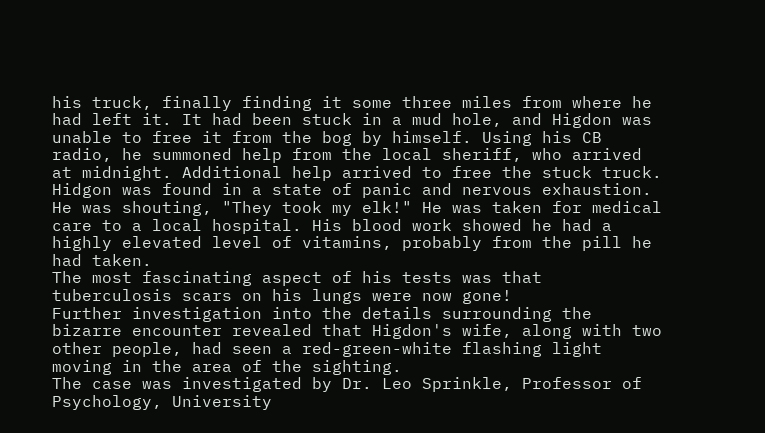his truck, finally finding it some three miles from where he had left it. It had been stuck in a mud hole, and Higdon was unable to free it from the bog by himself. Using his CB radio, he summoned help from the local sheriff, who arrived at midnight. Additional help arrived to free the stuck truck.
Hidgon was found in a state of panic and nervous exhaustion. He was shouting, "They took my elk!" He was taken for medical care to a local hospital. His blood work showed he had a highly elevated level of vitamins, probably from the pill he had taken.
The most fascinating aspect of his tests was that tuberculosis scars on his lungs were now gone!
Further investigation into the details surrounding the bizarre encounter revealed that Higdon's wife, along with two other people, had seen a red-green-white flashing light moving in the area of the sighting.
The case was investigated by Dr. Leo Sprinkle, Professor of Psychology, University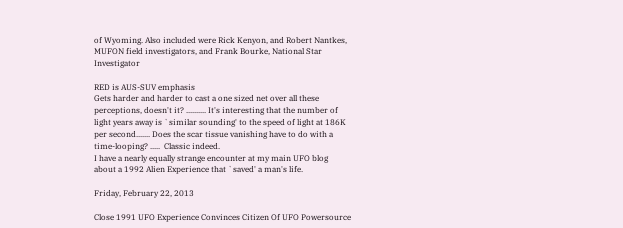of Wyoming. Also included were Rick Kenyon, and Robert Nantkes, MUFON field investigators, and Frank Bourke, National Star Investigator

RED is AUS-SUV emphasis
Gets harder and harder to cast a one sized net over all these perceptions, doesn't it? .......... It's interesting that the number of light years away is `similar sounding' to the speed of light at 186K per second....... Does the scar tissue vanishing have to do with a time-looping? .....  Classic indeed.
I have a nearly equally strange encounter at my main UFO blog about a 1992 Alien Experience that `saved' a man's life.

Friday, February 22, 2013

Close 1991 UFO Experience Convinces Citizen Of UFO Powersource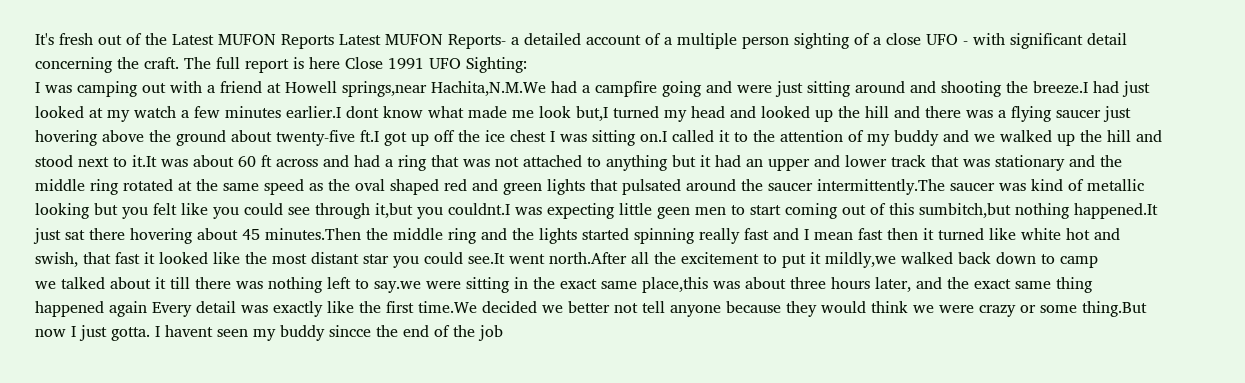It's fresh out of the Latest MUFON Reports Latest MUFON Reports- a detailed account of a multiple person sighting of a close UFO - with significant detail concerning the craft. The full report is here Close 1991 UFO Sighting:
I was camping out with a friend at Howell springs,near Hachita,N.M.We had a campfire going and were just sitting around and shooting the breeze.I had just looked at my watch a few minutes earlier.I dont know what made me look but,I turned my head and looked up the hill and there was a flying saucer just hovering above the ground about twenty-five ft.I got up off the ice chest I was sitting on.I called it to the attention of my buddy and we walked up the hill and stood next to it.It was about 60 ft across and had a ring that was not attached to anything but it had an upper and lower track that was stationary and the middle ring rotated at the same speed as the oval shaped red and green lights that pulsated around the saucer intermittently.The saucer was kind of metallic looking but you felt like you could see through it,but you couldnt.I was expecting little geen men to start coming out of this sumbitch,but nothing happened.It just sat there hovering about 45 minutes.Then the middle ring and the lights started spinning really fast and I mean fast then it turned like white hot and swish, that fast it looked like the most distant star you could see.It went north.After all the excitement to put it mildly,we walked back down to camp
we talked about it till there was nothing left to say.we were sitting in the exact same place,this was about three hours later, and the exact same thing happened again Every detail was exactly like the first time.We decided we better not tell anyone because they would think we were crazy or some thing.But now I just gotta. I havent seen my buddy sincce the end of the job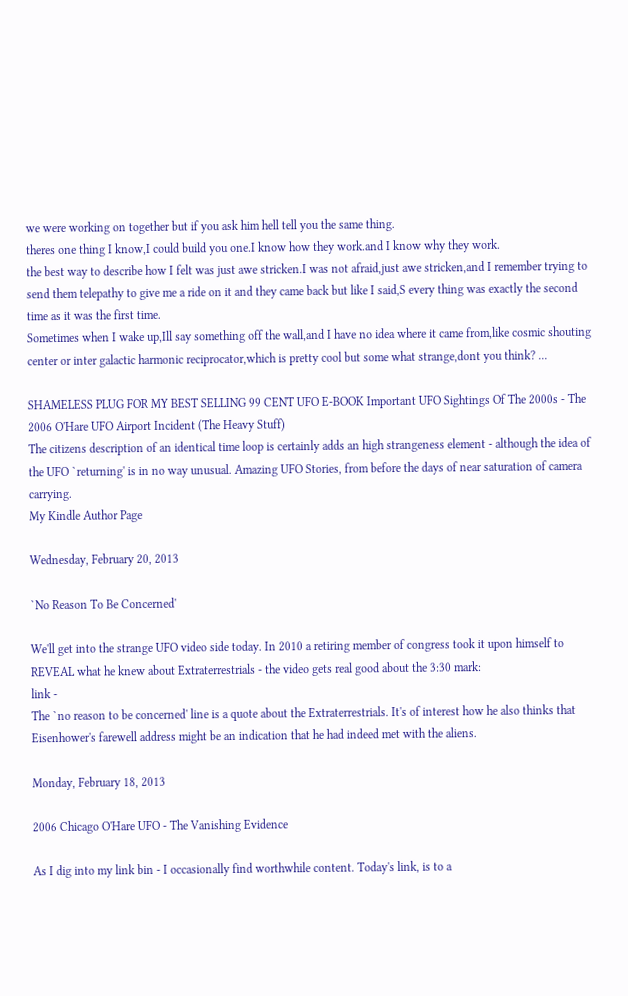we were working on together but if you ask him hell tell you the same thing.
theres one thing I know,I could build you one.I know how they work.and I know why they work.
the best way to describe how I felt was just awe stricken.I was not afraid,just awe stricken,and I remember trying to send them telepathy to give me a ride on it and they came back but like I said,S every thing was exactly the second time as it was the first time.
Sometimes when I wake up,Ill say something off the wall,and I have no idea where it came from,like cosmic shouting center or inter galactic harmonic reciprocator,which is pretty cool but some what strange,dont you think? ...

SHAMELESS PLUG FOR MY BEST SELLING 99 CENT UFO E-BOOK Important UFO Sightings Of The 2000s - The 2006 O'Hare UFO Airport Incident (The Heavy Stuff)
The citizens description of an identical time loop is certainly adds an high strangeness element - although the idea of the UFO `returning' is in no way unusual. Amazing UFO Stories, from before the days of near saturation of camera carrying.
My Kindle Author Page

Wednesday, February 20, 2013

`No Reason To Be Concerned'

We'll get into the strange UFO video side today. In 2010 a retiring member of congress took it upon himself to REVEAL what he knew about Extraterrestrials - the video gets real good about the 3:30 mark:
link -
The `no reason to be concerned' line is a quote about the Extraterrestrials. It's of interest how he also thinks that Eisenhower's farewell address might be an indication that he had indeed met with the aliens.

Monday, February 18, 2013

2006 Chicago O'Hare UFO - The Vanishing Evidence

As I dig into my link bin - I occasionally find worthwhile content. Today's link, is to a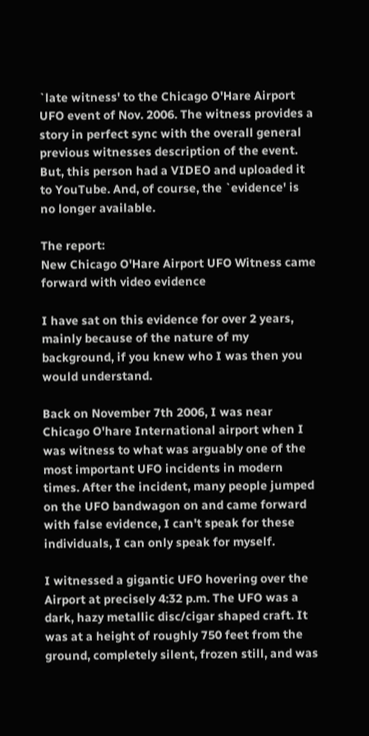`late witness' to the Chicago O'Hare Airport UFO event of Nov. 2006. The witness provides a story in perfect sync with the overall general previous witnesses description of the event. But, this person had a VIDEO and uploaded it to YouTube. And, of course, the `evidence' is no longer available.

The report:
New Chicago O'Hare Airport UFO Witness came forward with video evidence

I have sat on this evidence for over 2 years, mainly because of the nature of my background, if you knew who I was then you would understand.

Back on November 7th 2006, I was near Chicago O'hare International airport when I was witness to what was arguably one of the most important UFO incidents in modern times. After the incident, many people jumped on the UFO bandwagon on and came forward with false evidence, I can't speak for these individuals, I can only speak for myself.

I witnessed a gigantic UFO hovering over the Airport at precisely 4:32 p.m. The UFO was a dark, hazy metallic disc/cigar shaped craft. It was at a height of roughly 750 feet from the ground, completely silent, frozen still, and was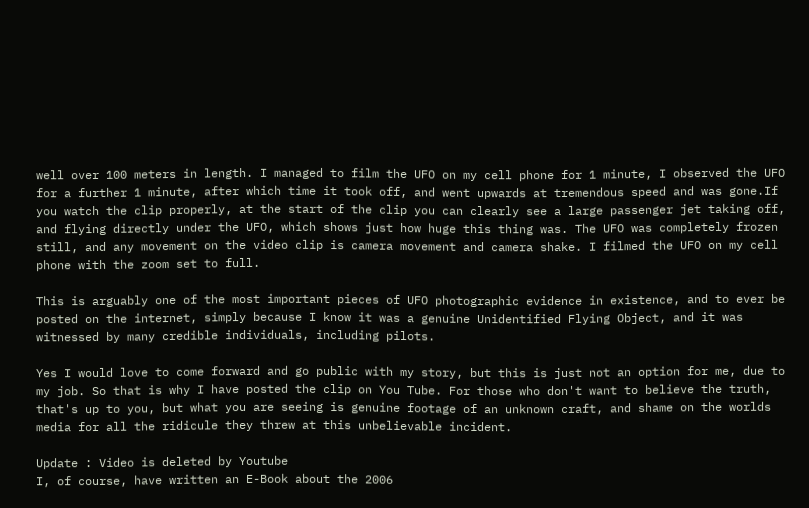well over 100 meters in length. I managed to film the UFO on my cell phone for 1 minute, I observed the UFO for a further 1 minute, after which time it took off, and went upwards at tremendous speed and was gone.If you watch the clip properly, at the start of the clip you can clearly see a large passenger jet taking off, and flying directly under the UFO, which shows just how huge this thing was. The UFO was completely frozen still, and any movement on the video clip is camera movement and camera shake. I filmed the UFO on my cell phone with the zoom set to full.

This is arguably one of the most important pieces of UFO photographic evidence in existence, and to ever be posted on the internet, simply because I know it was a genuine Unidentified Flying Object, and it was witnessed by many credible individuals, including pilots.

Yes I would love to come forward and go public with my story, but this is just not an option for me, due to my job. So that is why I have posted the clip on You Tube. For those who don't want to believe the truth, that's up to you, but what you are seeing is genuine footage of an unknown craft, and shame on the worlds media for all the ridicule they threw at this unbelievable incident.

Update : Video is deleted by Youtube
I, of course, have written an E-Book about the 2006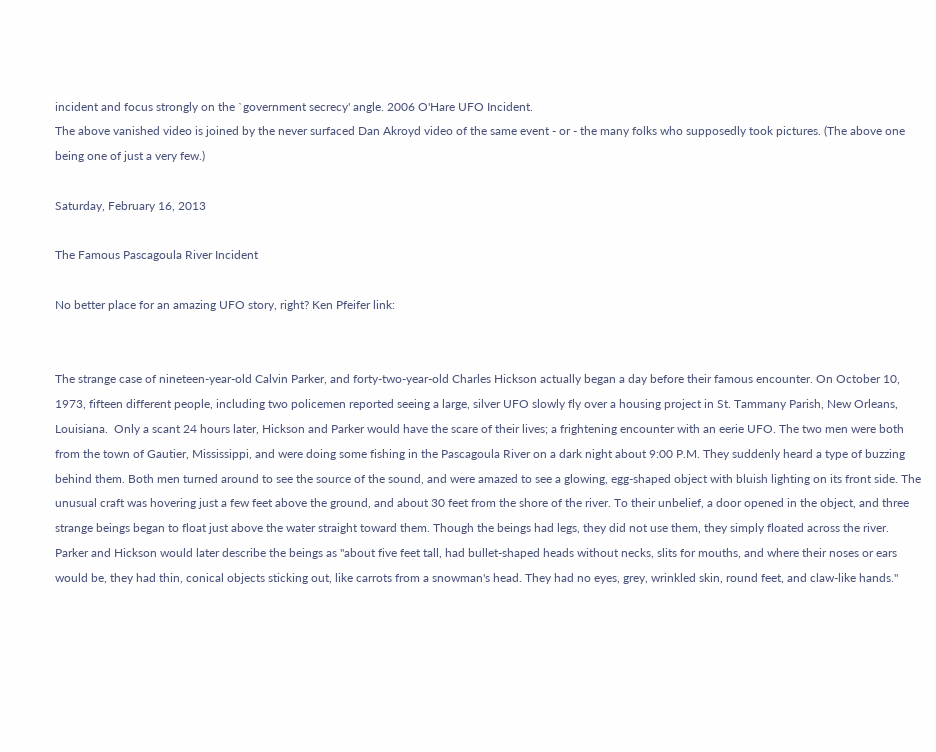incident and focus strongly on the `government secrecy' angle. 2006 O'Hare UFO Incident.
The above vanished video is joined by the never surfaced Dan Akroyd video of the same event - or - the many folks who supposedly took pictures. (The above one being one of just a very few.)

Saturday, February 16, 2013

The Famous Pascagoula River Incident

No better place for an amazing UFO story, right? Ken Pfeifer link:


The strange case of nineteen-year-old Calvin Parker, and forty-two-year-old Charles Hickson actually began a day before their famous encounter. On October 10, 1973, fifteen different people, including two policemen reported seeing a large, silver UFO slowly fly over a housing project in St. Tammany Parish, New Orleans, Louisiana.  Only a scant 24 hours later, Hickson and Parker would have the scare of their lives; a frightening encounter with an eerie UFO. The two men were both from the town of Gautier, Mississippi, and were doing some fishing in the Pascagoula River on a dark night about 9:00 P.M. They suddenly heard a type of buzzing behind them. Both men turned around to see the source of the sound, and were amazed to see a glowing, egg-shaped object with bluish lighting on its front side. The unusual craft was hovering just a few feet above the ground, and about 30 feet from the shore of the river. To their unbelief, a door opened in the object, and three strange beings began to float just above the water straight toward them. Though the beings had legs, they did not use them, they simply floated across the river. Parker and Hickson would later describe the beings as "about five feet tall, had bullet-shaped heads without necks, slits for mouths, and where their noses or ears would be, they had thin, conical objects sticking out, like carrots from a snowman's head. They had no eyes, grey, wrinkled skin, round feet, and claw-like hands."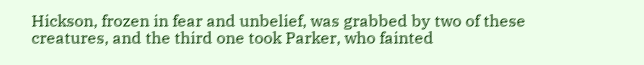Hickson, frozen in fear and unbelief, was grabbed by two of these creatures, and the third one took Parker, who fainted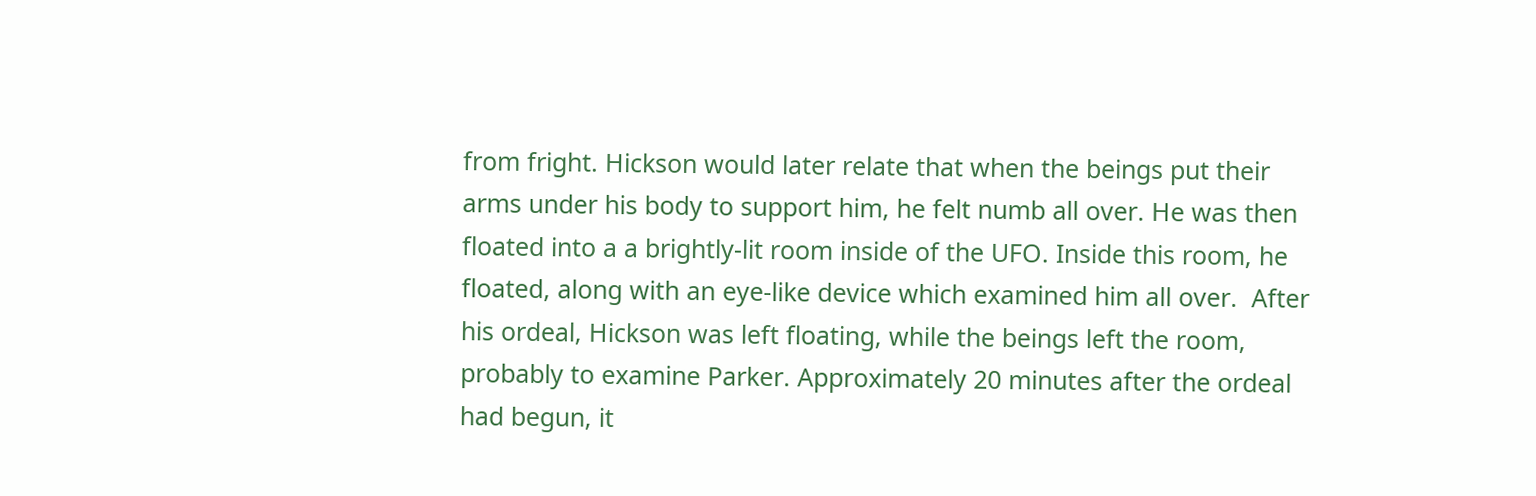from fright. Hickson would later relate that when the beings put their arms under his body to support him, he felt numb all over. He was then floated into a a brightly-lit room inside of the UFO. Inside this room, he floated, along with an eye-like device which examined him all over.  After his ordeal, Hickson was left floating, while the beings left the room, probably to examine Parker. Approximately 20 minutes after the ordeal had begun, it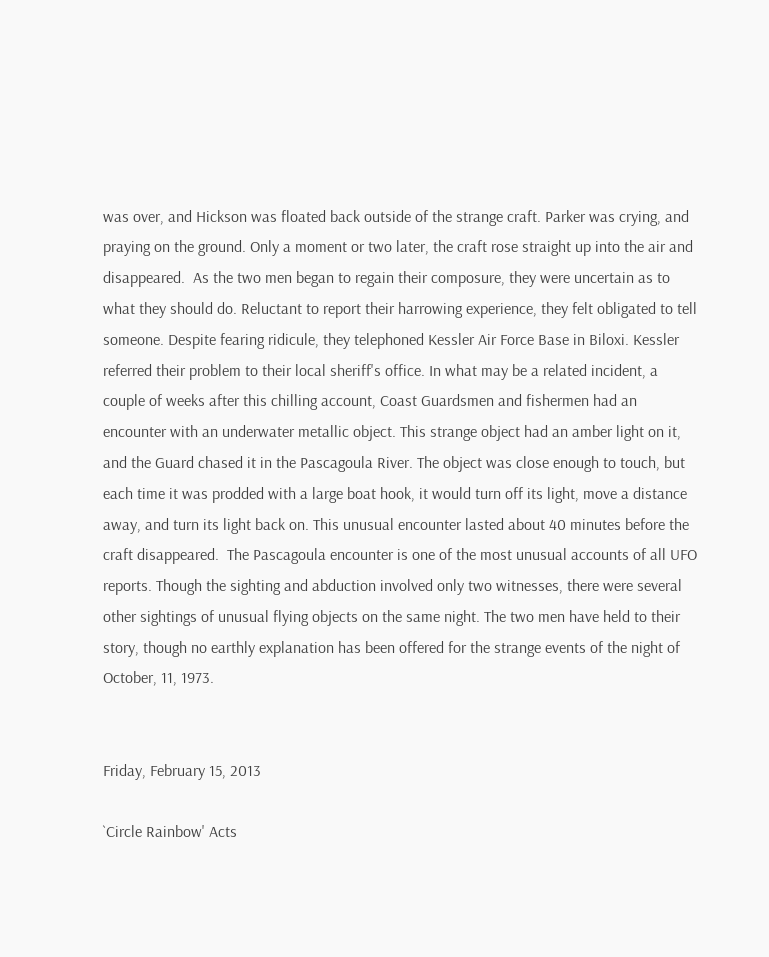was over, and Hickson was floated back outside of the strange craft. Parker was crying, and praying on the ground. Only a moment or two later, the craft rose straight up into the air and disappeared.  As the two men began to regain their composure, they were uncertain as to what they should do. Reluctant to report their harrowing experience, they felt obligated to tell someone. Despite fearing ridicule, they telephoned Kessler Air Force Base in Biloxi. Kessler referred their problem to their local sheriff's office. In what may be a related incident, a couple of weeks after this chilling account, Coast Guardsmen and fishermen had an encounter with an underwater metallic object. This strange object had an amber light on it, and the Guard chased it in the Pascagoula River. The object was close enough to touch, but each time it was prodded with a large boat hook, it would turn off its light, move a distance away, and turn its light back on. This unusual encounter lasted about 40 minutes before the craft disappeared.  The Pascagoula encounter is one of the most unusual accounts of all UFO reports. Though the sighting and abduction involved only two witnesses, there were several other sightings of unusual flying objects on the same night. The two men have held to their story, though no earthly explanation has been offered for the strange events of the night of October, 11, 1973.


Friday, February 15, 2013

`Circle Rainbow' Acts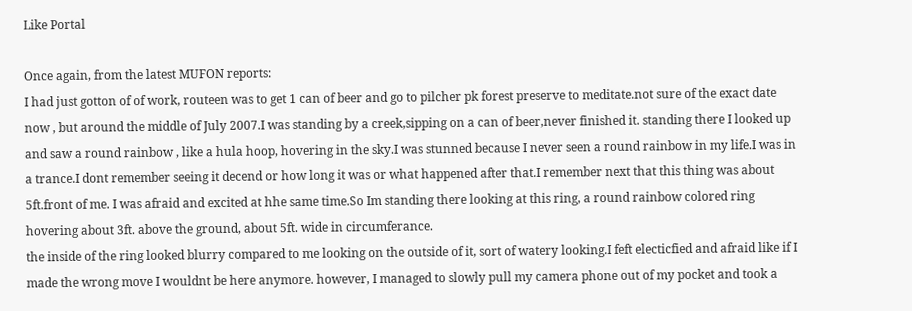Like Portal

Once again, from the latest MUFON reports:
I had just gotton of of work, routeen was to get 1 can of beer and go to pilcher pk forest preserve to meditate.not sure of the exact date now , but around the middle of July 2007.I was standing by a creek,sipping on a can of beer,never finished it. standing there I looked up
and saw a round rainbow , like a hula hoop, hovering in the sky.I was stunned because I never seen a round rainbow in my life.I was in a trance.I dont remember seeing it decend or how long it was or what happened after that.I remember next that this thing was about 5ft.front of me. I was afraid and excited at hhe same time.So Im standing there looking at this ring, a round rainbow colored ring hovering about 3ft. above the ground, about 5ft. wide in circumferance.
the inside of the ring looked blurry compared to me looking on the outside of it, sort of watery looking.I feft electicfied and afraid like if I made the wrong move I wouldnt be here anymore. however, I managed to slowly pull my camera phone out of my pocket and took a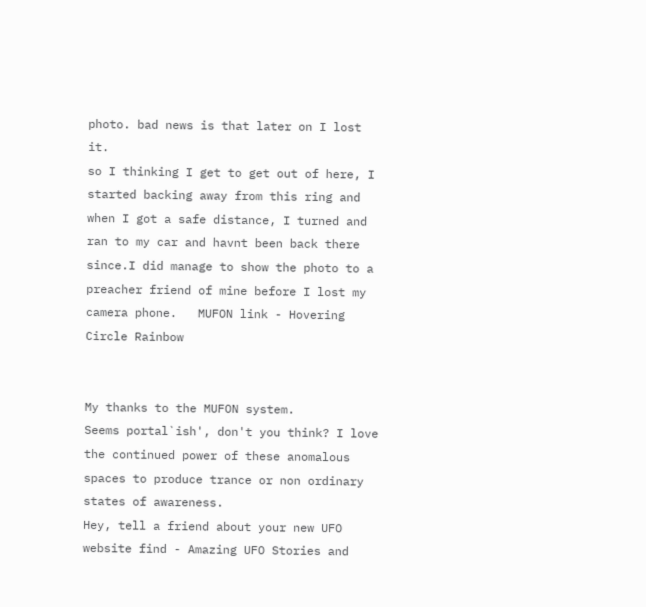photo. bad news is that later on I lost it.
so I thinking I get to get out of here, I started backing away from this ring and when I got a safe distance, I turned and ran to my car and havnt been back there since.I did manage to show the photo to a preacher friend of mine before I lost my camera phone.   MUFON link - Hovering Circle Rainbow


My thanks to the MUFON system.
Seems portal`ish', don't you think? I love the continued power of these anomalous spaces to produce trance or non ordinary states of awareness.
Hey, tell a friend about your new UFO website find - Amazing UFO Stories and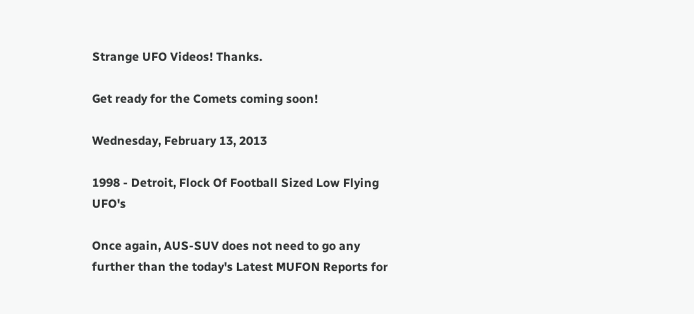Strange UFO Videos! Thanks.

Get ready for the Comets coming soon!

Wednesday, February 13, 2013

1998 - Detroit, Flock Of Football Sized Low Flying UFO's

Once again, AUS-SUV does not need to go any further than the today's Latest MUFON Reports for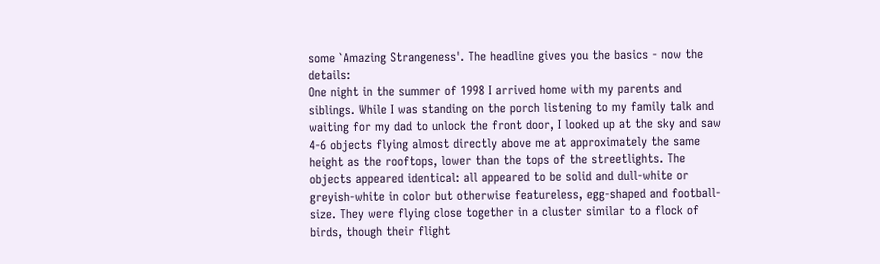some `Amazing Strangeness'. The headline gives you the basics - now the details:
One night in the summer of 1998 I arrived home with my parents and siblings. While I was standing on the porch listening to my family talk and waiting for my dad to unlock the front door, I looked up at the sky and saw 4-6 objects flying almost directly above me at approximately the same height as the rooftops, lower than the tops of the streetlights. The objects appeared identical: all appeared to be solid and dull-white or greyish-white in color but otherwise featureless, egg-shaped and football-size. They were flying close together in a cluster similar to a flock of birds, though their flight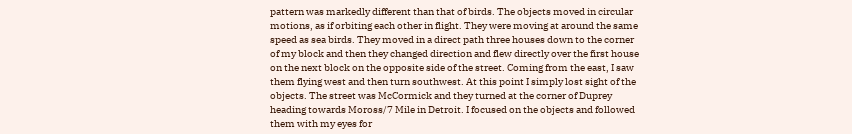pattern was markedly different than that of birds. The objects moved in circular motions, as if orbiting each other in flight. They were moving at around the same speed as sea birds. They moved in a direct path three houses down to the corner of my block and then they changed direction and flew directly over the first house on the next block on the opposite side of the street. Coming from the east, I saw them flying west and then turn southwest. At this point I simply lost sight of the objects. The street was McCormick and they turned at the corner of Duprey heading towards Moross/7 Mile in Detroit. I focused on the objects and followed them with my eyes for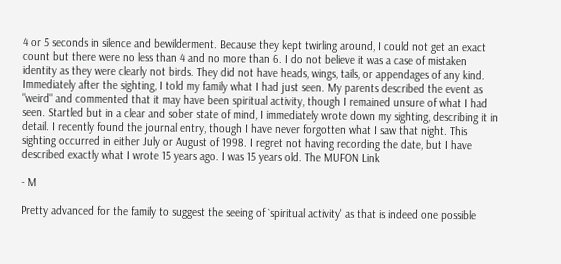4 or 5 seconds in silence and bewilderment. Because they kept twirling around, I could not get an exact count but there were no less than 4 and no more than 6. I do not believe it was a case of mistaken identity as they were clearly not birds. They did not have heads, wings, tails, or appendages of any kind. Immediately after the sighting, I told my family what I had just seen. My parents described the event as "weird" and commented that it may have been spiritual activity, though I remained unsure of what I had seen. Startled but in a clear and sober state of mind, I immediately wrote down my sighting, describing it in detail. I recently found the journal entry, though I have never forgotten what I saw that night. This sighting occurred in either July or August of 1998. I regret not having recording the date, but I have described exactly what I wrote 15 years ago. I was 15 years old. The MUFON Link

- M

Pretty advanced for the family to suggest the seeing of `spiritual activity' as that is indeed one possible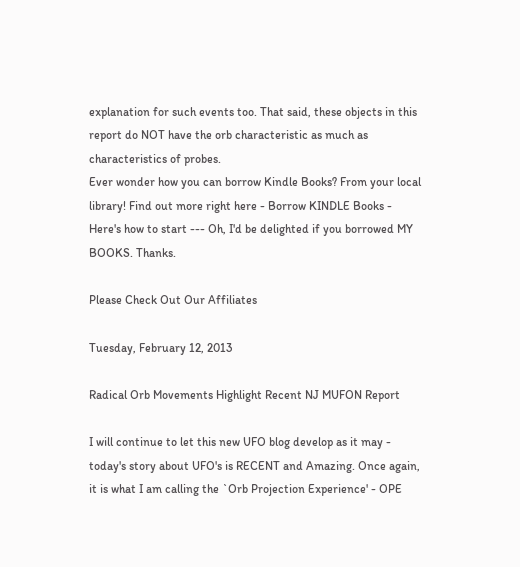explanation for such events too. That said, these objects in this report do NOT have the orb characteristic as much as characteristics of probes.
Ever wonder how you can borrow Kindle Books? From your local library! Find out more right here - Borrow KINDLE Books - Here's how to start --- Oh, I'd be delighted if you borrowed MY BOOKS. Thanks.

Please Check Out Our Affiliates

Tuesday, February 12, 2013

Radical Orb Movements Highlight Recent NJ MUFON Report

I will continue to let this new UFO blog develop as it may - today's story about UFO's is RECENT and Amazing. Once again, it is what I am calling the `Orb Projection Experience' - OPE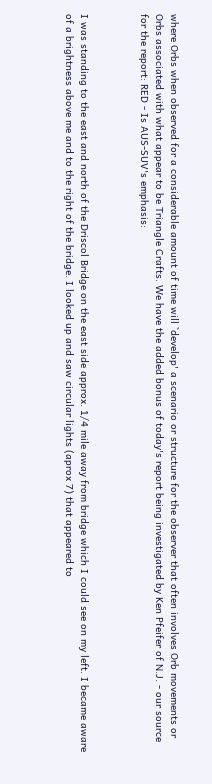where Orbs when observed for a considerable amount of time will `develop' a scenario or structure for the observer that often involves Orb movements or Orbs associated with what appear to be Triangle Crafts. We have the added bonus of today's report being investigated by Ken Pfeifer of N.J. - our source for the report: RED - Is AUS-SUV's emphasis:



I was standing to the east and north of the Driscol Bridge on the east side approx. 1/4 mile away from bridge which I could see on my left. I became aware of a brightness above me and to the right of the bridge. I looked up and saw circular lights (aprox 7) that appeared to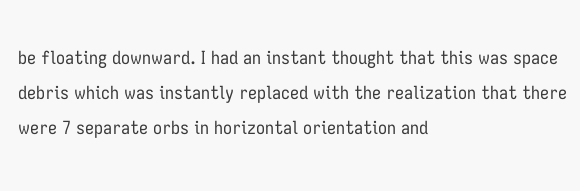be floating downward. I had an instant thought that this was space debris which was instantly replaced with the realization that there were 7 separate orbs in horizontal orientation and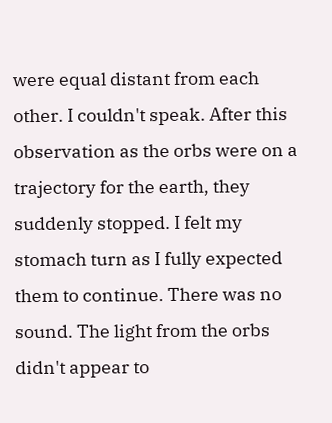were equal distant from each other. I couldn't speak. After this observation as the orbs were on a trajectory for the earth, they suddenly stopped. I felt my stomach turn as I fully expected them to continue. There was no sound. The light from the orbs didn't appear to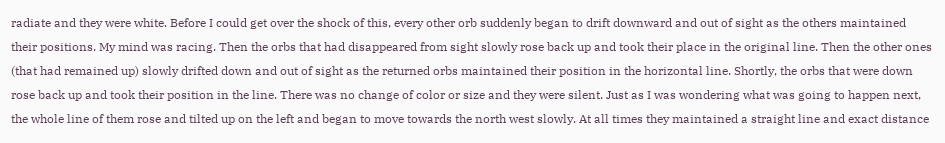radiate and they were white. Before I could get over the shock of this, every other orb suddenly began to drift downward and out of sight as the others maintained their positions. My mind was racing. Then the orbs that had disappeared from sight slowly rose back up and took their place in the original line. Then the other ones (that had remained up) slowly drifted down and out of sight as the returned orbs maintained their position in the horizontal line. Shortly, the orbs that were down rose back up and took their position in the line. There was no change of color or size and they were silent. Just as I was wondering what was going to happen next, the whole line of them rose and tilted up on the left and began to move towards the north west slowly. At all times they maintained a straight line and exact distance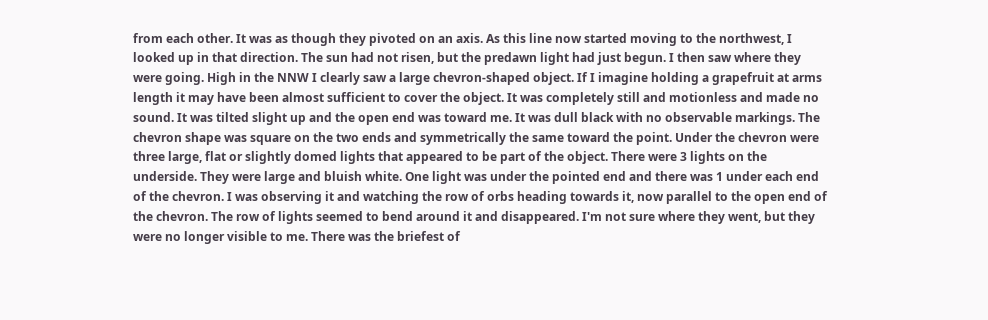from each other. It was as though they pivoted on an axis. As this line now started moving to the northwest, I looked up in that direction. The sun had not risen, but the predawn light had just begun. I then saw where they were going. High in the NNW I clearly saw a large chevron-shaped object. If I imagine holding a grapefruit at arms length it may have been almost sufficient to cover the object. It was completely still and motionless and made no sound. It was tilted slight up and the open end was toward me. It was dull black with no observable markings. The chevron shape was square on the two ends and symmetrically the same toward the point. Under the chevron were three large, flat or slightly domed lights that appeared to be part of the object. There were 3 lights on the underside. They were large and bluish white. One light was under the pointed end and there was 1 under each end of the chevron. I was observing it and watching the row of orbs heading towards it, now parallel to the open end of the chevron. The row of lights seemed to bend around it and disappeared. I'm not sure where they went, but they were no longer visible to me. There was the briefest of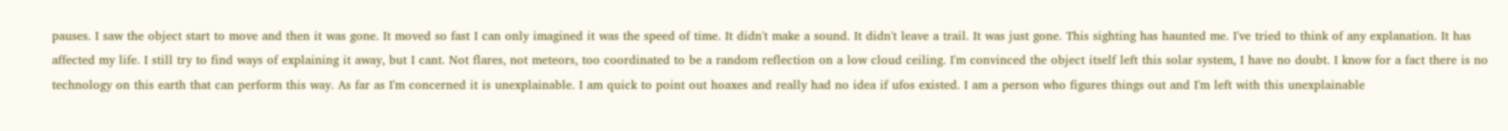pauses. I saw the object start to move and then it was gone. It moved so fast I can only imagined it was the speed of time. It didn't make a sound. It didn't leave a trail. It was just gone. This sighting has haunted me. I've tried to think of any explanation. It has affected my life. I still try to find ways of explaining it away, but I cant. Not flares, not meteors, too coordinated to be a random reflection on a low cloud ceiling. I'm convinced the object itself left this solar system, I have no doubt. I know for a fact there is no technology on this earth that can perform this way. As far as I'm concerned it is unexplainable. I am quick to point out hoaxes and really had no idea if ufos existed. I am a person who figures things out and I'm left with this unexplainable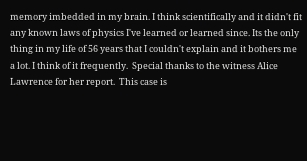memory imbedded in my brain. I think scientifically and it didn't fit any known laws of physics I've learned or learned since. Its the only thing in my life of 56 years that I couldn't explain and it bothers me a lot. I think of it frequently.  Special thanks to the witness Alice Lawrence for her report.  This case is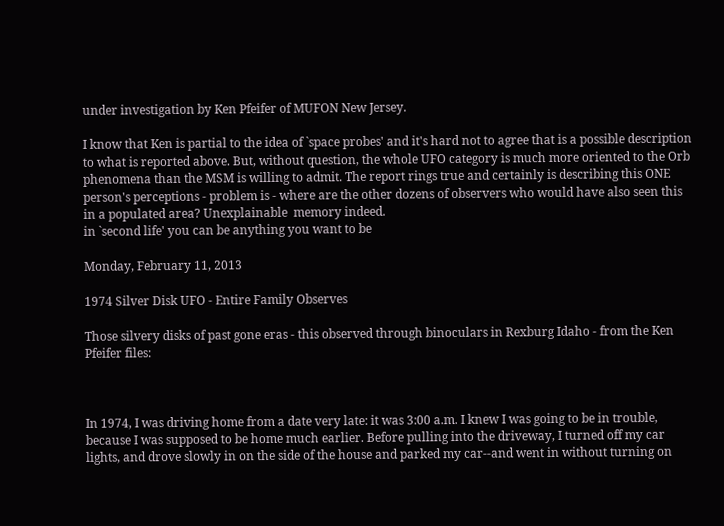under investigation by Ken Pfeifer of MUFON New Jersey.

I know that Ken is partial to the idea of `space probes' and it's hard not to agree that is a possible description to what is reported above. But, without question, the whole UFO category is much more oriented to the Orb phenomena than the MSM is willing to admit. The report rings true and certainly is describing this ONE person's perceptions - problem is - where are the other dozens of observers who would have also seen this in a populated area? Unexplainable  memory indeed.
in `second life' you can be anything you want to be

Monday, February 11, 2013

1974 Silver Disk UFO - Entire Family Observes

Those silvery disks of past gone eras - this observed through binoculars in Rexburg Idaho - from the Ken Pfeifer files:



In 1974, I was driving home from a date very late: it was 3:00 a.m. I knew I was going to be in trouble, because I was supposed to be home much earlier. Before pulling into the driveway, I turned off my car lights, and drove slowly in on the side of the house and parked my car--and went in without turning on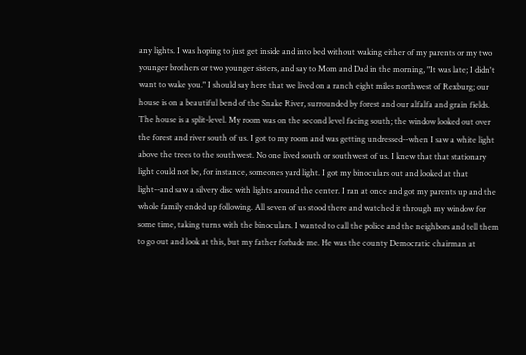any lights. I was hoping to just get inside and into bed without waking either of my parents or my two younger brothers or two younger sisters, and say to Mom and Dad in the morning, "It was late; I didn't want to wake you." I should say here that we lived on a ranch eight miles northwest of Rexburg; our house is on a beautiful bend of the Snake River, surrounded by forest and our alfalfa and grain fields. The house is a split-level. My room was on the second level facing south; the window looked out over the forest and river south of us. I got to my room and was getting undressed--when I saw a white light above the trees to the southwest. No one lived south or southwest of us. I knew that that stationary light could not be, for instance, someones yard light. I got my binoculars out and looked at that light--and saw a silvery disc with lights around the center. I ran at once and got my parents up and the whole family ended up following. All seven of us stood there and watched it through my window for some time, taking turns with the binoculars. I wanted to call the police and the neighbors and tell them to go out and look at this, but my father forbade me. He was the county Democratic chairman at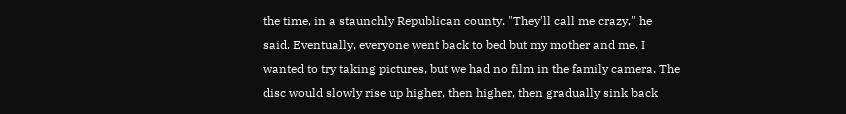the time, in a staunchly Republican county. "They'll call me crazy," he said. Eventually, everyone went back to bed but my mother and me. I wanted to try taking pictures, but we had no film in the family camera. The disc would slowly rise up higher, then higher, then gradually sink back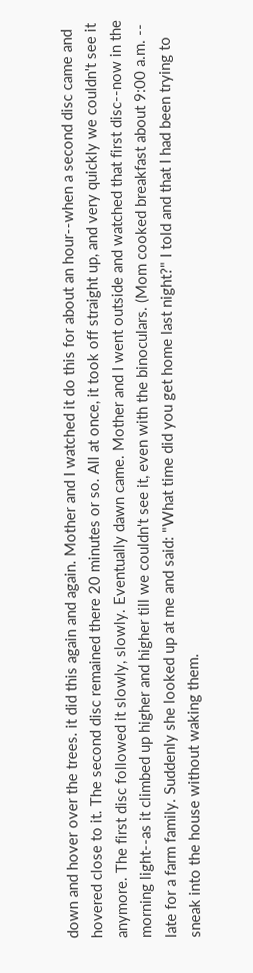down and hover over the trees. it did this again and again. Mother and I watched it do this for about an hour--when a second disc came and hovered close to it. The second disc remained there 20 minutes or so. All at once, it took off straight up, and very quickly we couldn't see it anymore. The first disc followed it slowly, slowly. Eventually dawn came. Mother and I went outside and watched that first disc--now in the morning light--as it climbed up higher and higher till we couldn't see it, even with the binoculars. (Mom cooked breakfast about 9:00 a.m. -- late for a farm family. Suddenly she looked up at me and said: "What time did you get home last night?" I told and that I had been trying to sneak into the house without waking them.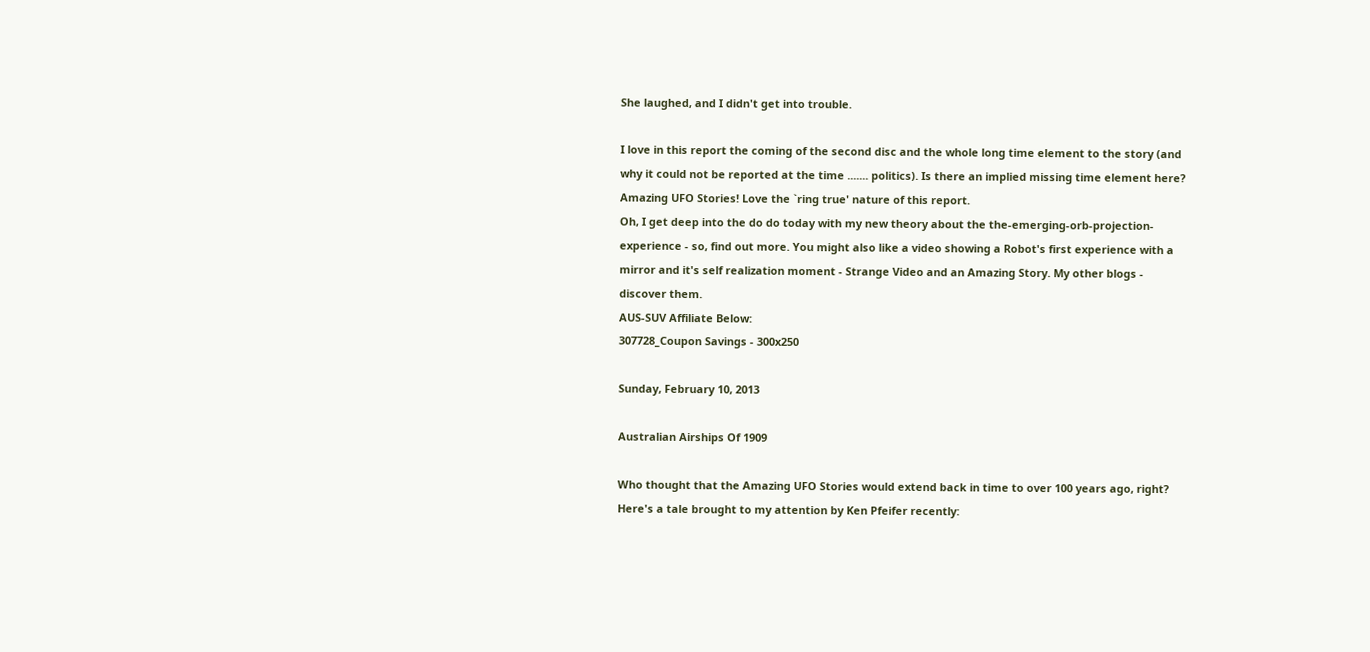She laughed, and I didn't get into trouble.

I love in this report the coming of the second disc and the whole long time element to the story (and why it could not be reported at the time ....... politics). Is there an implied missing time element here? Amazing UFO Stories! Love the `ring true' nature of this report.
Oh, I get deep into the do do today with my new theory about the the-emerging-orb-projection-experience - so, find out more. You might also like a video showing a Robot's first experience with a mirror and it's self realization moment - Strange Video and an Amazing Story. My other blogs - discover them.
AUS-SUV Affiliate Below:
307728_Coupon Savings - 300x250

Sunday, February 10, 2013

Australian Airships Of 1909

Who thought that the Amazing UFO Stories would extend back in time to over 100 years ago, right? Here's a tale brought to my attention by Ken Pfeifer recently: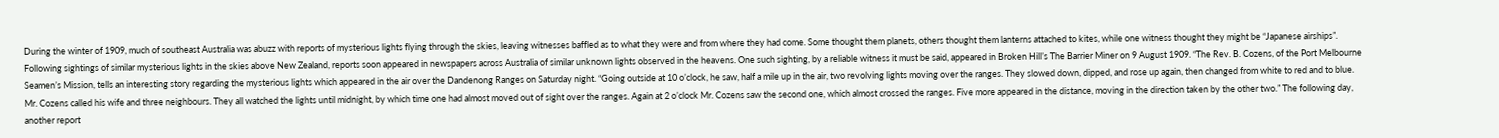During the winter of 1909, much of southeast Australia was abuzz with reports of mysterious lights flying through the skies, leaving witnesses baffled as to what they were and from where they had come. Some thought them planets, others thought them lanterns attached to kites, while one witness thought they might be “Japanese airships”. Following sightings of similar mysterious lights in the skies above New Zealand, reports soon appeared in newspapers across Australia of similar unknown lights observed in the heavens. One such sighting, by a reliable witness it must be said, appeared in Broken Hill’s The Barrier Miner on 9 August 1909. “The Rev. B. Cozens, of the Port Melbourne Seamen’s Mission, tells an interesting story regarding the mysterious lights which appeared in the air over the Dandenong Ranges on Saturday night. “Going outside at 10 o’clock, he saw, half a mile up in the air, two revolving lights moving over the ranges. They slowed down, dipped, and rose up again, then changed from white to red and to blue. Mr. Cozens called his wife and three neighbours. They all watched the lights until midnight, by which time one had almost moved out of sight over the ranges. Again at 2 o’clock Mr. Cozens saw the second one, which almost crossed the ranges. Five more appeared in the distance, moving in the direction taken by the other two.” The following day, another report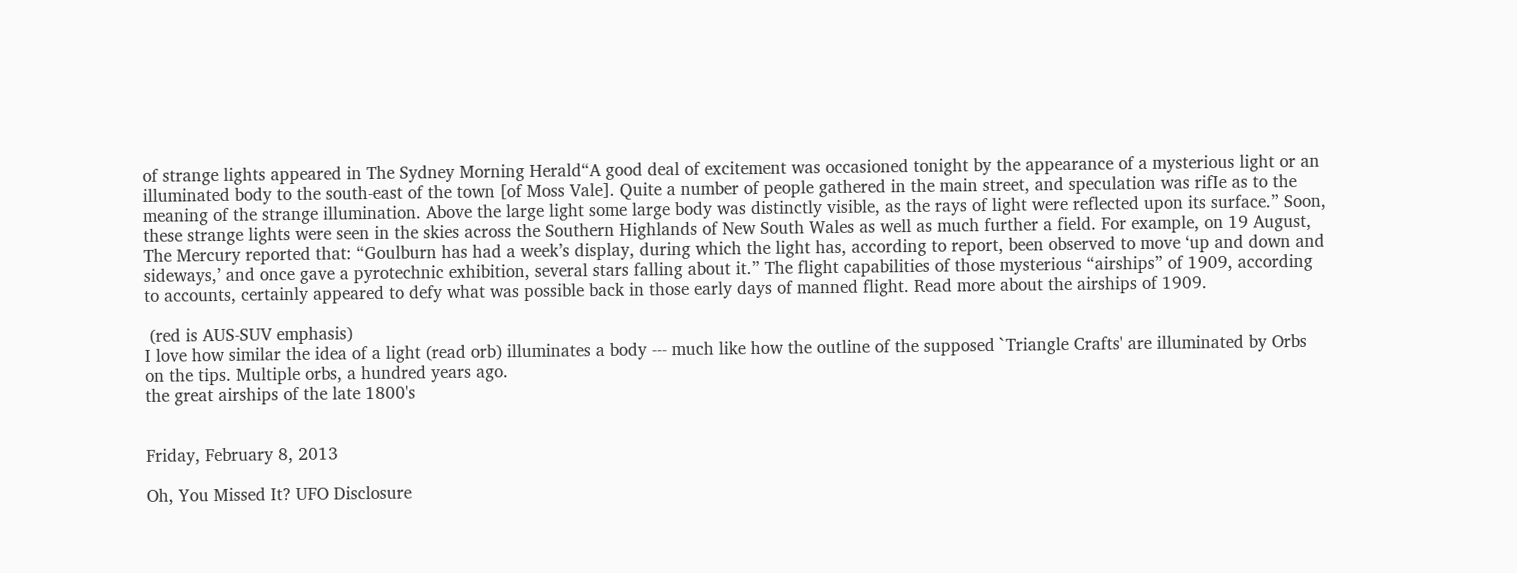of strange lights appeared in The Sydney Morning Herald“A good deal of excitement was occasioned tonight by the appearance of a mysterious light or an illuminated body to the south-east of the town [of Moss Vale]. Quite a number of people gathered in the main street, and speculation was rifIe as to the meaning of the strange illumination. Above the large light some large body was distinctly visible, as the rays of light were reflected upon its surface.” Soon, these strange lights were seen in the skies across the Southern Highlands of New South Wales as well as much further a field. For example, on 19 August, The Mercury reported that: “Goulburn has had a week’s display, during which the light has, according to report, been observed to move ‘up and down and sideways,’ and once gave a pyrotechnic exhibition, several stars falling about it.” The flight capabilities of those mysterious “airships” of 1909, according to accounts, certainly appeared to defy what was possible back in those early days of manned flight. Read more about the airships of 1909.

 (red is AUS-SUV emphasis)
I love how similar the idea of a light (read orb) illuminates a body --- much like how the outline of the supposed `Triangle Crafts' are illuminated by Orbs on the tips. Multiple orbs, a hundred years ago.
the great airships of the late 1800's


Friday, February 8, 2013

Oh, You Missed It? UFO Disclosure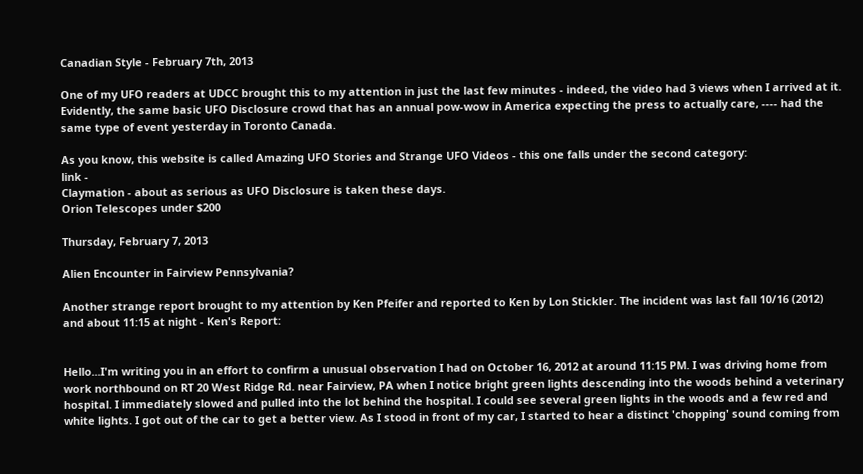Canadian Style - February 7th, 2013

One of my UFO readers at UDCC brought this to my attention in just the last few minutes - indeed, the video had 3 views when I arrived at it. Evidently, the same basic UFO Disclosure crowd that has an annual pow-wow in America expecting the press to actually care, ---- had the same type of event yesterday in Toronto Canada.

As you know, this website is called Amazing UFO Stories and Strange UFO Videos - this one falls under the second category:
link -
Claymation - about as serious as UFO Disclosure is taken these days.
Orion Telescopes under $200

Thursday, February 7, 2013

Alien Encounter in Fairview Pennsylvania?

Another strange report brought to my attention by Ken Pfeifer and reported to Ken by Lon Stickler. The incident was last fall 10/16 (2012) and about 11:15 at night - Ken's Report:


Hello...I'm writing you in an effort to confirm a unusual observation I had on October 16, 2012 at around 11:15 PM. I was driving home from work northbound on RT 20 West Ridge Rd. near Fairview, PA when I notice bright green lights descending into the woods behind a veterinary hospital. I immediately slowed and pulled into the lot behind the hospital. I could see several green lights in the woods and a few red and white lights. I got out of the car to get a better view. As I stood in front of my car, I started to hear a distinct 'chopping' sound coming from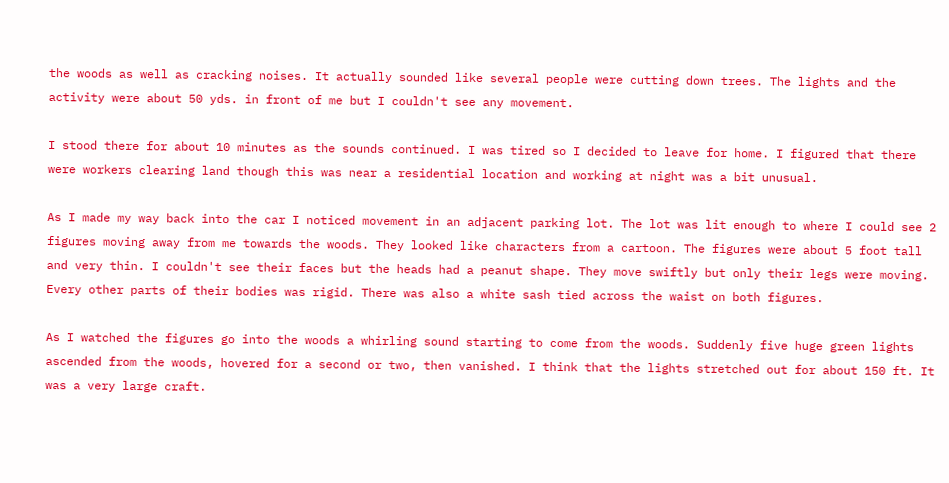the woods as well as cracking noises. It actually sounded like several people were cutting down trees. The lights and the activity were about 50 yds. in front of me but I couldn't see any movement.

I stood there for about 10 minutes as the sounds continued. I was tired so I decided to leave for home. I figured that there were workers clearing land though this was near a residential location and working at night was a bit unusual.

As I made my way back into the car I noticed movement in an adjacent parking lot. The lot was lit enough to where I could see 2 figures moving away from me towards the woods. They looked like characters from a cartoon. The figures were about 5 foot tall and very thin. I couldn't see their faces but the heads had a peanut shape. They move swiftly but only their legs were moving. Every other parts of their bodies was rigid. There was also a white sash tied across the waist on both figures.

As I watched the figures go into the woods a whirling sound starting to come from the woods. Suddenly five huge green lights ascended from the woods, hovered for a second or two, then vanished. I think that the lights stretched out for about 150 ft. It was a very large craft.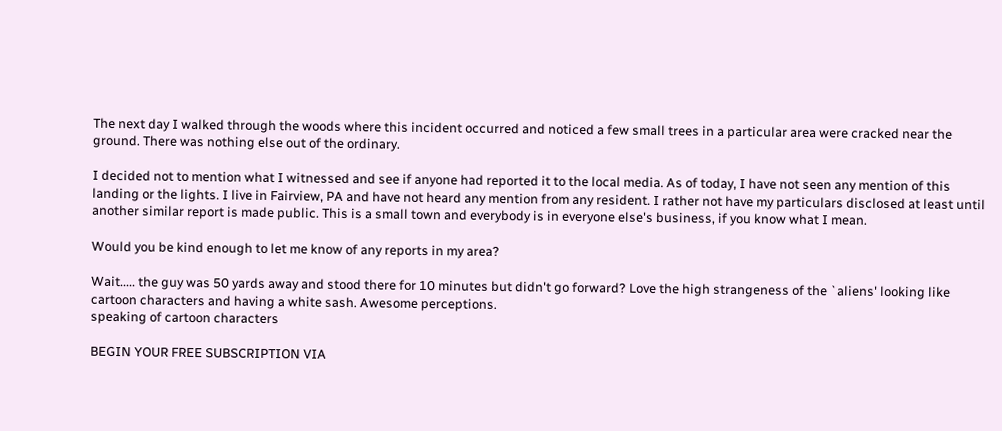The next day I walked through the woods where this incident occurred and noticed a few small trees in a particular area were cracked near the ground. There was nothing else out of the ordinary.

I decided not to mention what I witnessed and see if anyone had reported it to the local media. As of today, I have not seen any mention of this landing or the lights. I live in Fairview, PA and have not heard any mention from any resident. I rather not have my particulars disclosed at least until another similar report is made public. This is a small town and everybody is in everyone else's business, if you know what I mean.

Would you be kind enough to let me know of any reports in my area?

Wait..... the guy was 50 yards away and stood there for 10 minutes but didn't go forward? Love the high strangeness of the `aliens' looking like cartoon characters and having a white sash. Awesome perceptions.
speaking of cartoon characters

BEGIN YOUR FREE SUBSCRIPTION VIA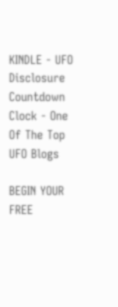KINDLE - UFO Disclosure Countdown Clock - One Of The Top UFO Blogs

BEGIN YOUR FREE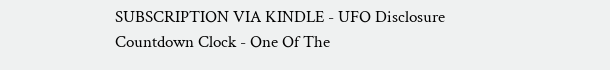SUBSCRIPTION VIA KINDLE - UFO Disclosure Countdown Clock - One Of The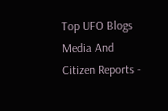Top UFO Blogs
Media And Citizen Reports -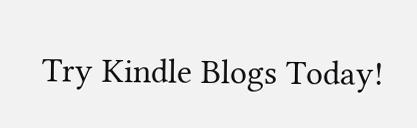Try Kindle Blogs Today!